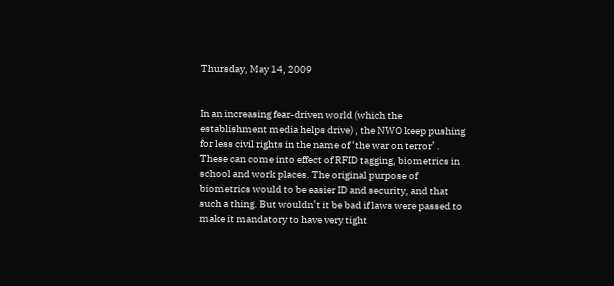Thursday, May 14, 2009


In an increasing fear-driven world (which the establishment media helps drive) , the NWO keep pushing for less civil rights in the name of ‘the war on terror’ . These can come into effect of RFID tagging, biometrics in school and work places. The original purpose of biometrics would to be easier ID and security, and that such a thing. But wouldn’t it be bad if laws were passed to make it mandatory to have very tight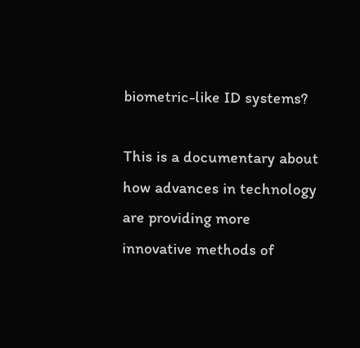biometric-like ID systems?

This is a documentary about how advances in technology are providing more innovative methods of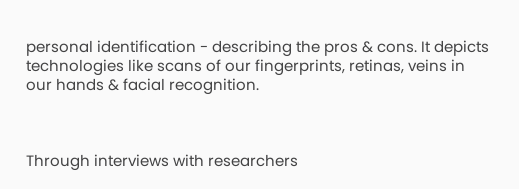personal identification - describing the pros & cons. It depicts technologies like scans of our fingerprints, retinas, veins in our hands & facial recognition.



Through interviews with researchers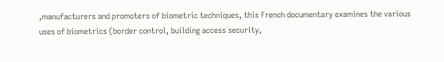,manufacturers and promoters of biometric techniques, this French documentary examines the various uses of biometrics (border control, building access security,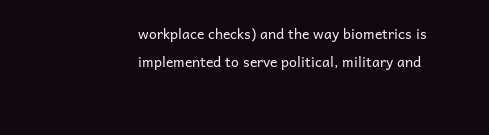workplace checks) and the way biometrics is implemented to serve political, military and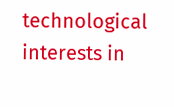technological interests in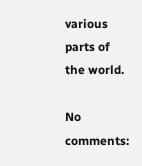various parts of the world.

No comments: